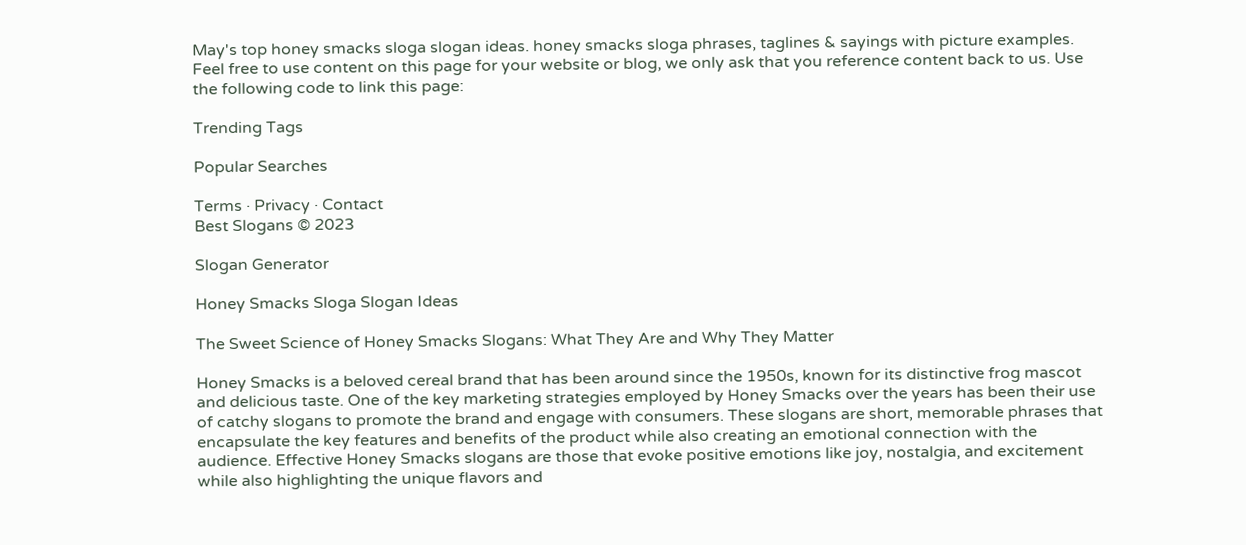May's top honey smacks sloga slogan ideas. honey smacks sloga phrases, taglines & sayings with picture examples.
Feel free to use content on this page for your website or blog, we only ask that you reference content back to us. Use the following code to link this page:

Trending Tags

Popular Searches

Terms · Privacy · Contact
Best Slogans © 2023

Slogan Generator

Honey Smacks Sloga Slogan Ideas

The Sweet Science of Honey Smacks Slogans: What They Are and Why They Matter

Honey Smacks is a beloved cereal brand that has been around since the 1950s, known for its distinctive frog mascot and delicious taste. One of the key marketing strategies employed by Honey Smacks over the years has been their use of catchy slogans to promote the brand and engage with consumers. These slogans are short, memorable phrases that encapsulate the key features and benefits of the product while also creating an emotional connection with the audience. Effective Honey Smacks slogans are those that evoke positive emotions like joy, nostalgia, and excitement while also highlighting the unique flavors and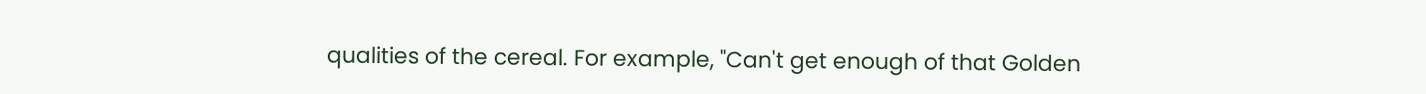qualities of the cereal. For example, "Can't get enough of that Golden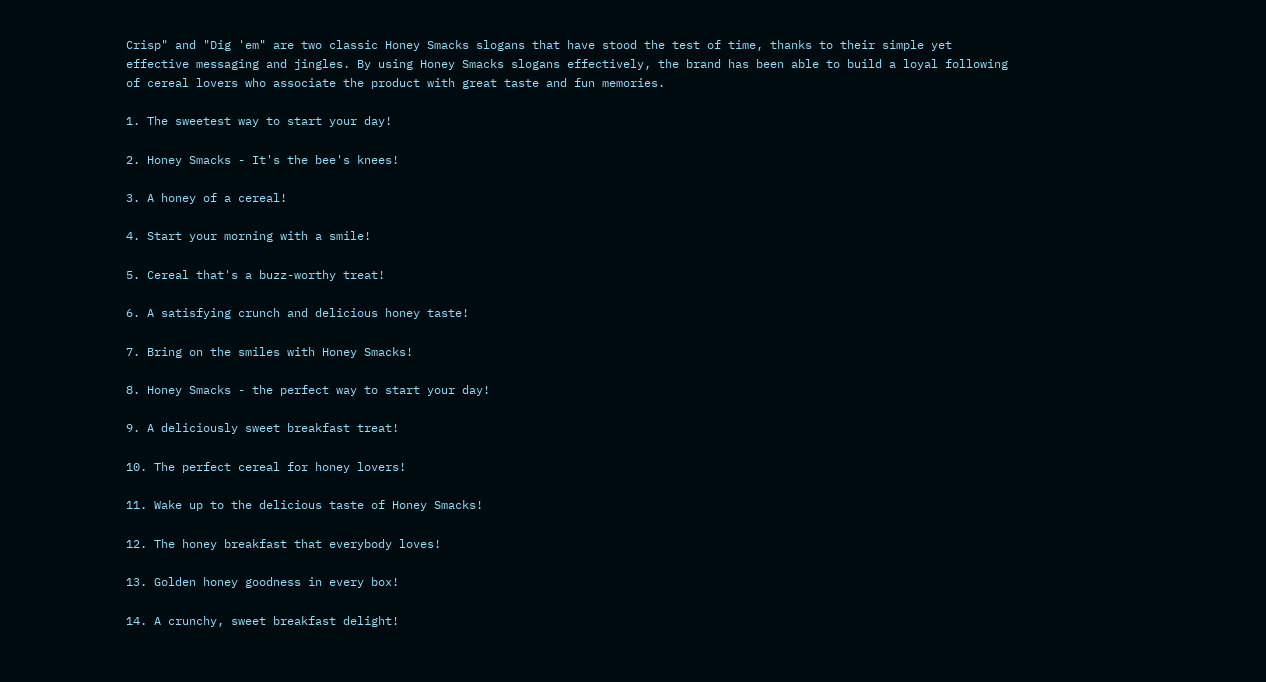Crisp" and "Dig 'em" are two classic Honey Smacks slogans that have stood the test of time, thanks to their simple yet effective messaging and jingles. By using Honey Smacks slogans effectively, the brand has been able to build a loyal following of cereal lovers who associate the product with great taste and fun memories.

1. The sweetest way to start your day!

2. Honey Smacks - It's the bee's knees!

3. A honey of a cereal!

4. Start your morning with a smile!

5. Cereal that's a buzz-worthy treat!

6. A satisfying crunch and delicious honey taste!

7. Bring on the smiles with Honey Smacks!

8. Honey Smacks - the perfect way to start your day!

9. A deliciously sweet breakfast treat!

10. The perfect cereal for honey lovers!

11. Wake up to the delicious taste of Honey Smacks!

12. The honey breakfast that everybody loves!

13. Golden honey goodness in every box!

14. A crunchy, sweet breakfast delight!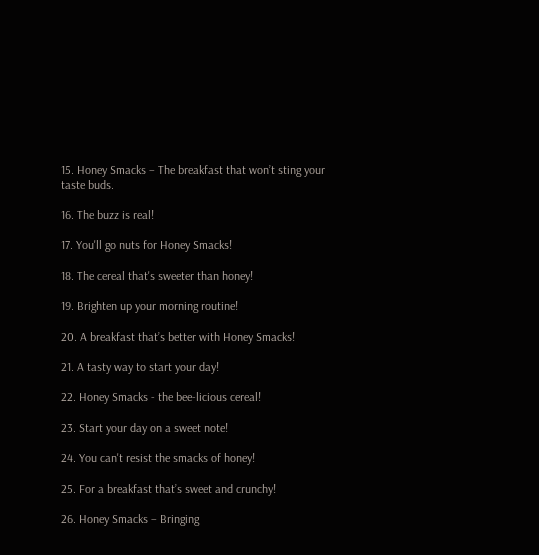15. Honey Smacks – The breakfast that won’t sting your taste buds.

16. The buzz is real!

17. You'll go nuts for Honey Smacks!

18. The cereal that's sweeter than honey!

19. Brighten up your morning routine!

20. A breakfast that’s better with Honey Smacks!

21. A tasty way to start your day!

22. Honey Smacks - the bee-licious cereal!

23. Start your day on a sweet note!

24. You can't resist the smacks of honey!

25. For a breakfast that’s sweet and crunchy!

26. Honey Smacks – Bringing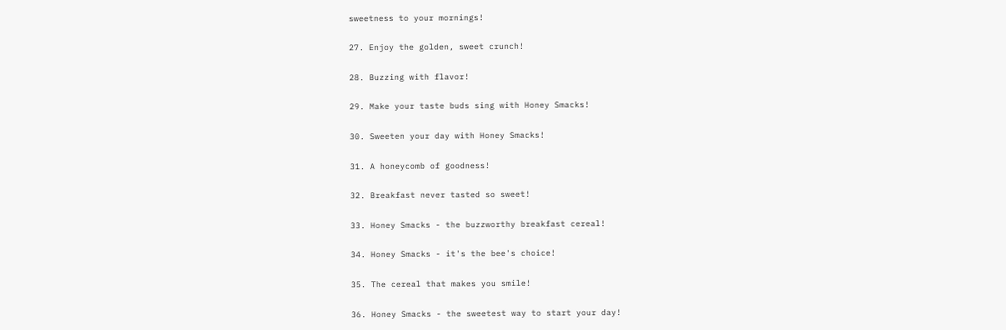sweetness to your mornings!

27. Enjoy the golden, sweet crunch!

28. Buzzing with flavor!

29. Make your taste buds sing with Honey Smacks!

30. Sweeten your day with Honey Smacks!

31. A honeycomb of goodness!

32. Breakfast never tasted so sweet!

33. Honey Smacks - the buzzworthy breakfast cereal!

34. Honey Smacks - it's the bee's choice!

35. The cereal that makes you smile!

36. Honey Smacks - the sweetest way to start your day!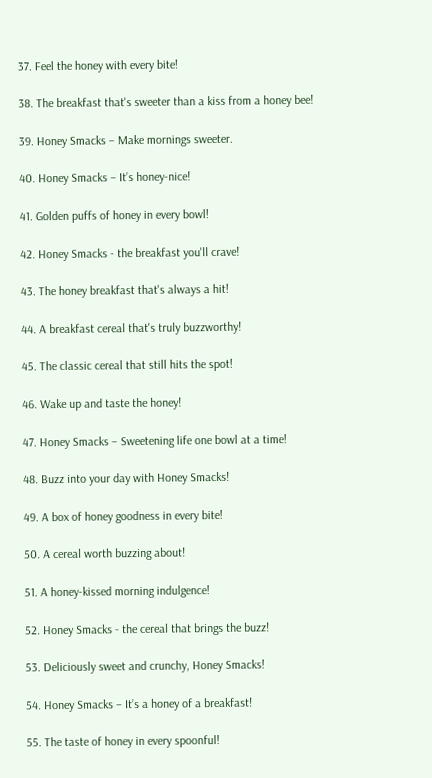37. Feel the honey with every bite!

38. The breakfast that's sweeter than a kiss from a honey bee!

39. Honey Smacks – Make mornings sweeter.

40. Honey Smacks – It’s honey-nice!

41. Golden puffs of honey in every bowl!

42. Honey Smacks - the breakfast you'll crave!

43. The honey breakfast that's always a hit!

44. A breakfast cereal that's truly buzzworthy!

45. The classic cereal that still hits the spot!

46. Wake up and taste the honey!

47. Honey Smacks – Sweetening life one bowl at a time!

48. Buzz into your day with Honey Smacks!

49. A box of honey goodness in every bite!

50. A cereal worth buzzing about!

51. A honey-kissed morning indulgence!

52. Honey Smacks - the cereal that brings the buzz!

53. Deliciously sweet and crunchy, Honey Smacks!

54. Honey Smacks – It’s a honey of a breakfast!

55. The taste of honey in every spoonful!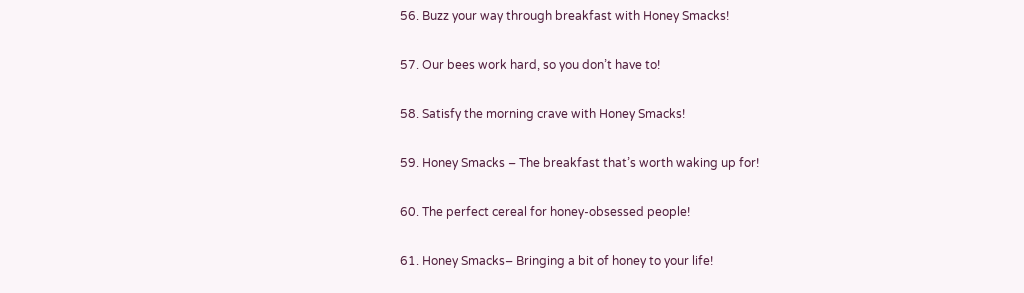56. Buzz your way through breakfast with Honey Smacks!

57. Our bees work hard, so you don’t have to!

58. Satisfy the morning crave with Honey Smacks!

59. Honey Smacks – The breakfast that’s worth waking up for!

60. The perfect cereal for honey-obsessed people!

61. Honey Smacks– Bringing a bit of honey to your life!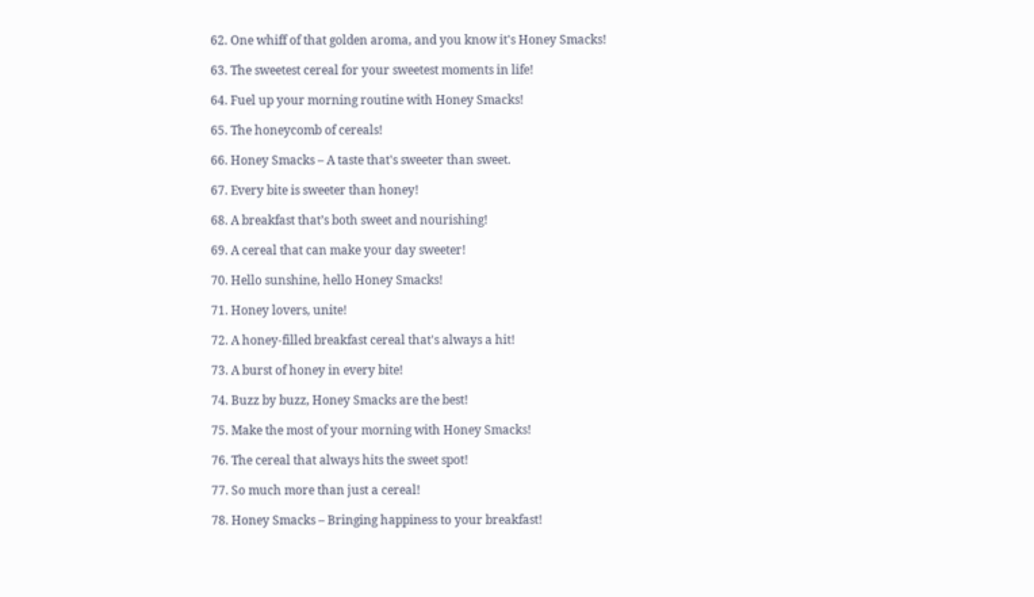62. One whiff of that golden aroma, and you know it's Honey Smacks!

63. The sweetest cereal for your sweetest moments in life!

64. Fuel up your morning routine with Honey Smacks!

65. The honeycomb of cereals!

66. Honey Smacks – A taste that's sweeter than sweet.

67. Every bite is sweeter than honey!

68. A breakfast that’s both sweet and nourishing!

69. A cereal that can make your day sweeter!

70. Hello sunshine, hello Honey Smacks!

71. Honey lovers, unite!

72. A honey-filled breakfast cereal that's always a hit!

73. A burst of honey in every bite!

74. Buzz by buzz, Honey Smacks are the best!

75. Make the most of your morning with Honey Smacks!

76. The cereal that always hits the sweet spot!

77. So much more than just a cereal!

78. Honey Smacks – Bringing happiness to your breakfast!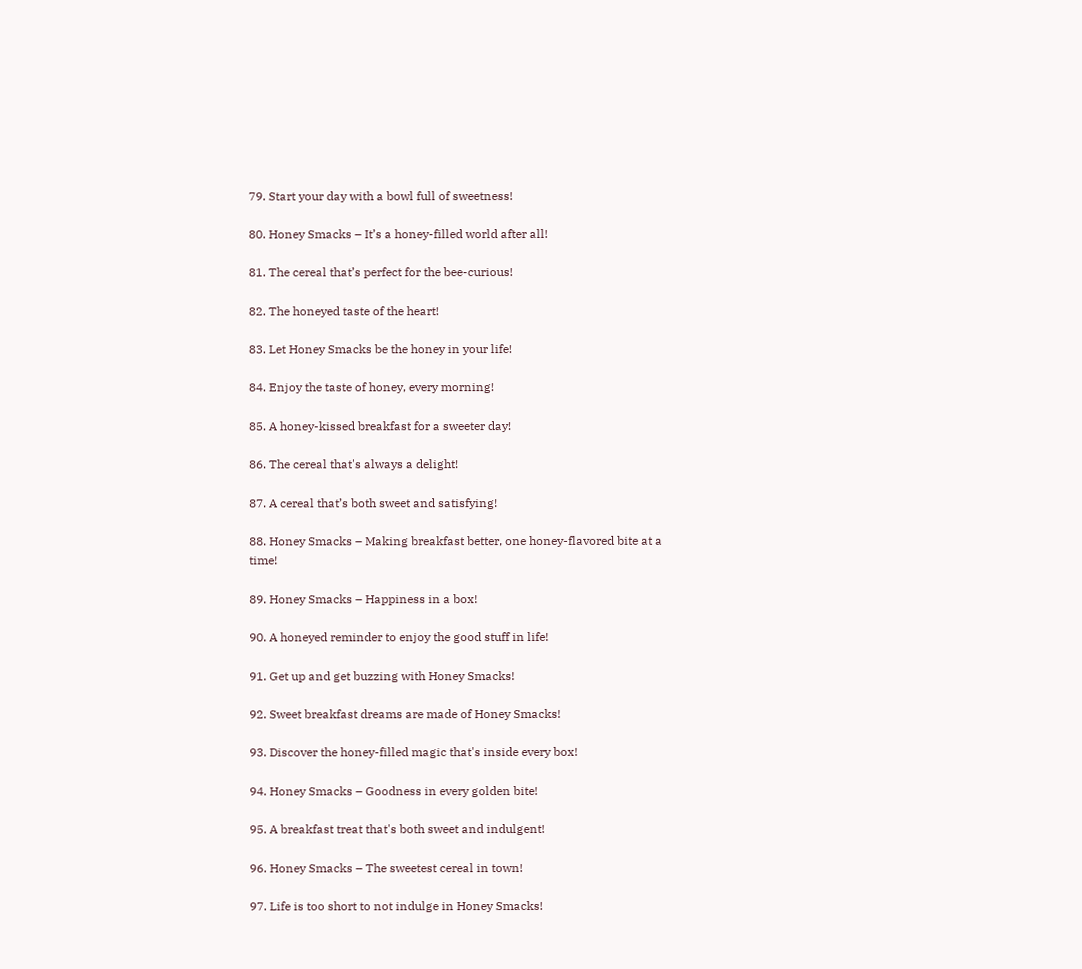79. Start your day with a bowl full of sweetness!

80. Honey Smacks – It’s a honey-filled world after all!

81. The cereal that’s perfect for the bee-curious!

82. The honeyed taste of the heart!

83. Let Honey Smacks be the honey in your life!

84. Enjoy the taste of honey, every morning!

85. A honey-kissed breakfast for a sweeter day!

86. The cereal that's always a delight!

87. A cereal that’s both sweet and satisfying!

88. Honey Smacks – Making breakfast better, one honey-flavored bite at a time!

89. Honey Smacks – Happiness in a box!

90. A honeyed reminder to enjoy the good stuff in life!

91. Get up and get buzzing with Honey Smacks!

92. Sweet breakfast dreams are made of Honey Smacks!

93. Discover the honey-filled magic that's inside every box!

94. Honey Smacks – Goodness in every golden bite!

95. A breakfast treat that's both sweet and indulgent!

96. Honey Smacks – The sweetest cereal in town!

97. Life is too short to not indulge in Honey Smacks!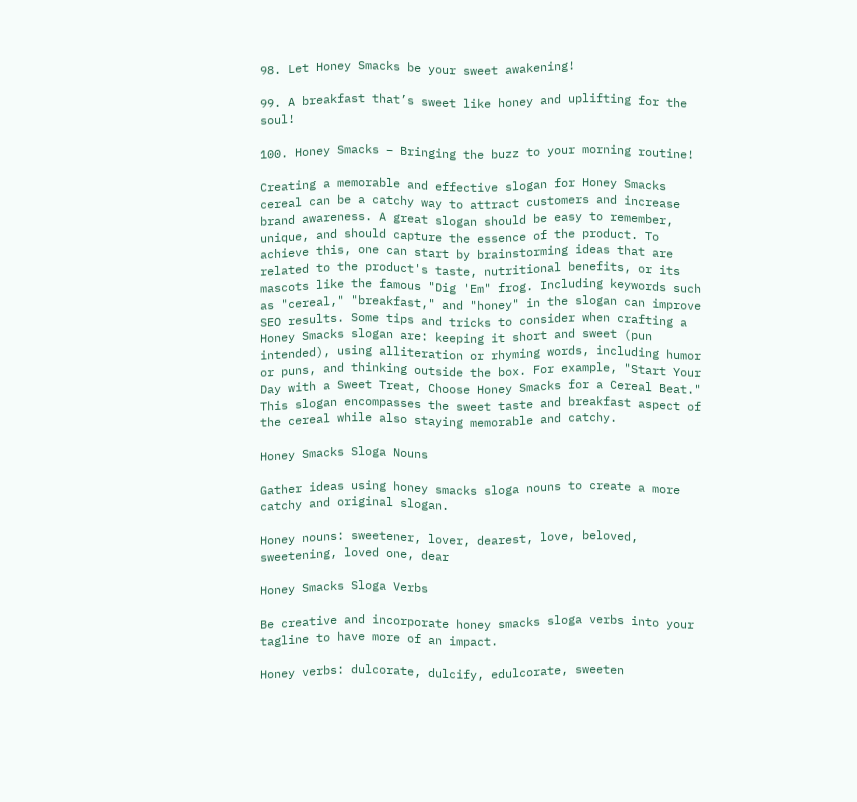98. Let Honey Smacks be your sweet awakening!

99. A breakfast that’s sweet like honey and uplifting for the soul!

100. Honey Smacks – Bringing the buzz to your morning routine!

Creating a memorable and effective slogan for Honey Smacks cereal can be a catchy way to attract customers and increase brand awareness. A great slogan should be easy to remember, unique, and should capture the essence of the product. To achieve this, one can start by brainstorming ideas that are related to the product's taste, nutritional benefits, or its mascots like the famous "Dig 'Em" frog. Including keywords such as "cereal," "breakfast," and "honey" in the slogan can improve SEO results. Some tips and tricks to consider when crafting a Honey Smacks slogan are: keeping it short and sweet (pun intended), using alliteration or rhyming words, including humor or puns, and thinking outside the box. For example, "Start Your Day with a Sweet Treat, Choose Honey Smacks for a Cereal Beat." This slogan encompasses the sweet taste and breakfast aspect of the cereal while also staying memorable and catchy.

Honey Smacks Sloga Nouns

Gather ideas using honey smacks sloga nouns to create a more catchy and original slogan.

Honey nouns: sweetener, lover, dearest, love, beloved, sweetening, loved one, dear

Honey Smacks Sloga Verbs

Be creative and incorporate honey smacks sloga verbs into your tagline to have more of an impact.

Honey verbs: dulcorate, dulcify, edulcorate, sweeten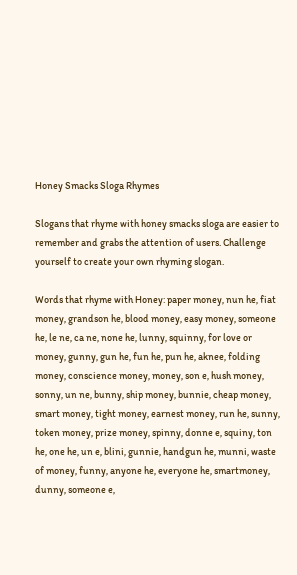Honey Smacks Sloga Rhymes

Slogans that rhyme with honey smacks sloga are easier to remember and grabs the attention of users. Challenge yourself to create your own rhyming slogan.

Words that rhyme with Honey: paper money, nun he, fiat money, grandson he, blood money, easy money, someone he, le ne, ca ne, none he, lunny, squinny, for love or money, gunny, gun he, fun he, pun he, aknee, folding money, conscience money, money, son e, hush money, sonny, un ne, bunny, ship money, bunnie, cheap money, smart money, tight money, earnest money, run he, sunny, token money, prize money, spinny, donne e, squiny, ton he, one he, un e, blini, gunnie, handgun he, munni, waste of money, funny, anyone he, everyone he, smartmoney, dunny, someone e,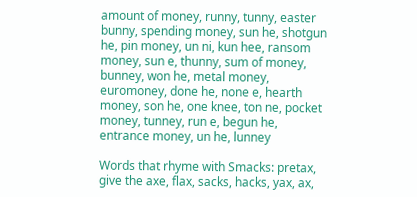amount of money, runny, tunny, easter bunny, spending money, sun he, shotgun he, pin money, un ni, kun hee, ransom money, sun e, thunny, sum of money, bunney, won he, metal money, euromoney, done he, none e, hearth money, son he, one knee, ton ne, pocket money, tunney, run e, begun he, entrance money, un he, lunney

Words that rhyme with Smacks: pretax, give the axe, flax, sacks, hacks, yax, ax,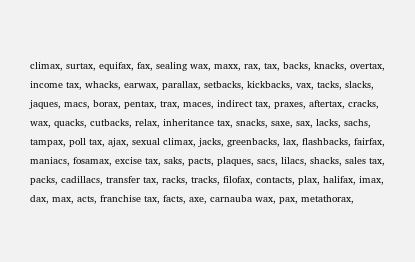climax, surtax, equifax, fax, sealing wax, maxx, rax, tax, backs, knacks, overtax, income tax, whacks, earwax, parallax, setbacks, kickbacks, vax, tacks, slacks, jaques, macs, borax, pentax, trax, maces, indirect tax, praxes, aftertax, cracks, wax, quacks, cutbacks, relax, inheritance tax, snacks, saxe, sax, lacks, sachs, tampax, poll tax, ajax, sexual climax, jacks, greenbacks, lax, flashbacks, fairfax, maniacs, fosamax, excise tax, saks, pacts, plaques, sacs, lilacs, shacks, sales tax, packs, cadillacs, transfer tax, racks, tracks, filofax, contacts, plax, halifax, imax, dax, max, acts, franchise tax, facts, axe, carnauba wax, pax, metathorax,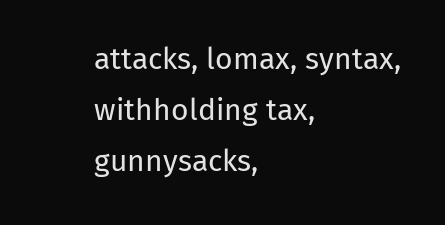attacks, lomax, syntax, withholding tax, gunnysacks,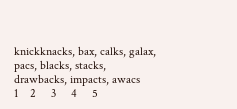knickknacks, bax, calks, galax, pacs, blacks, stacks, drawbacks, impacts, awacs
1    2     3     4     5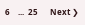6    ...  25      Next ❯